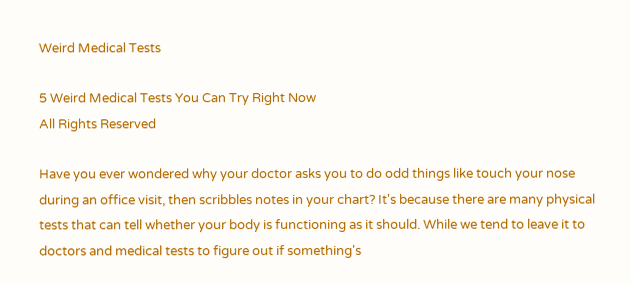Weird Medical Tests

5 Weird Medical Tests You Can Try Right Now
All Rights Reserved

Have you ever wondered why your doctor asks you to do odd things like touch your nose during an office visit, then scribbles notes in your chart? It's because there are many physical tests that can tell whether your body is functioning as it should. While we tend to leave it to doctors and medical tests to figure out if something's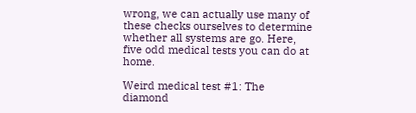wrong, we can actually use many of these checks ourselves to determine whether all systems are go. Here, five odd medical tests you can do at home.

Weird medical test #1: The diamond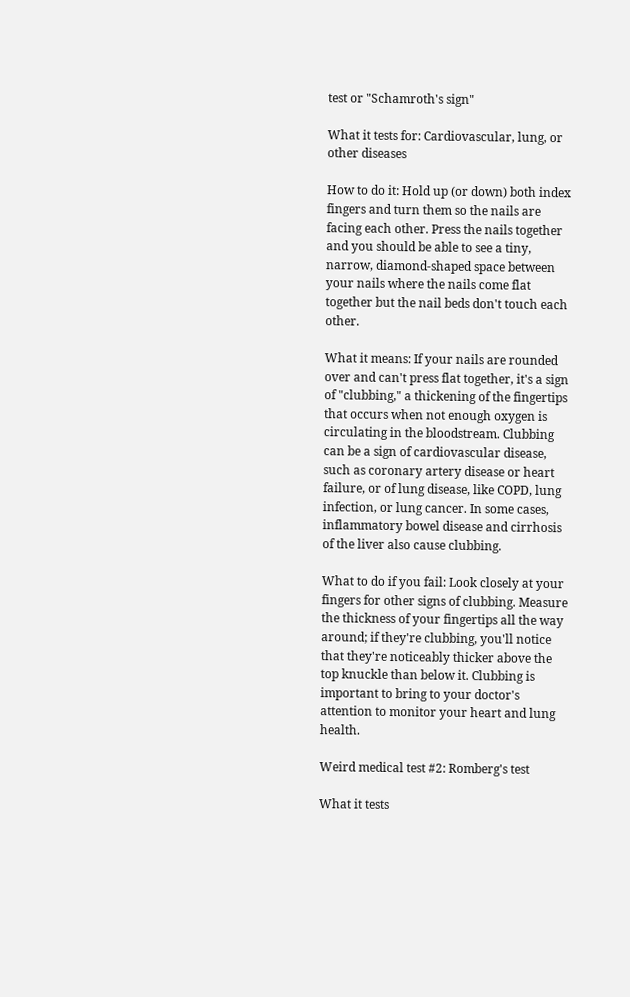test or "Schamroth's sign"

What it tests for: Cardiovascular, lung, or other diseases

How to do it: Hold up (or down) both index fingers and turn them so the nails are facing each other. Press the nails together and you should be able to see a tiny, narrow, diamond-shaped space between your nails where the nails come flat together but the nail beds don't touch each other.

What it means: If your nails are rounded over and can't press flat together, it's a sign of "clubbing," a thickening of the fingertips that occurs when not enough oxygen is circulating in the bloodstream. Clubbing can be a sign of cardiovascular disease, such as coronary artery disease or heart failure, or of lung disease, like COPD, lung infection, or lung cancer. In some cases, inflammatory bowel disease and cirrhosis of the liver also cause clubbing.

What to do if you fail: Look closely at your fingers for other signs of clubbing. Measure the thickness of your fingertips all the way around; if they're clubbing, you'll notice that they're noticeably thicker above the top knuckle than below it. Clubbing is important to bring to your doctor's attention to monitor your heart and lung health.

Weird medical test #2: Romberg's test

What it tests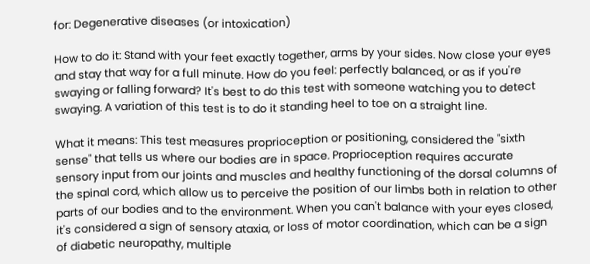for: Degenerative diseases (or intoxication)

How to do it: Stand with your feet exactly together, arms by your sides. Now close your eyes and stay that way for a full minute. How do you feel: perfectly balanced, or as if you're swaying or falling forward? It's best to do this test with someone watching you to detect swaying. A variation of this test is to do it standing heel to toe on a straight line.

What it means: This test measures proprioception or positioning, considered the "sixth sense" that tells us where our bodies are in space. Proprioception requires accurate sensory input from our joints and muscles and healthy functioning of the dorsal columns of the spinal cord, which allow us to perceive the position of our limbs both in relation to other parts of our bodies and to the environment. When you can't balance with your eyes closed, it's considered a sign of sensory ataxia, or loss of motor coordination, which can be a sign of diabetic neuropathy, multiple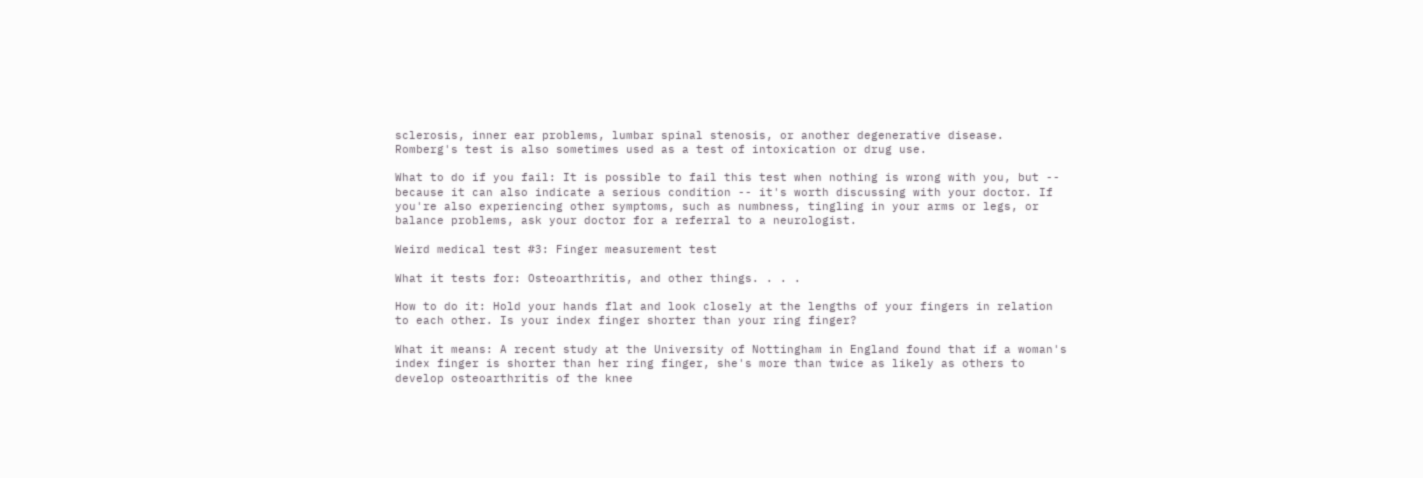sclerosis, inner ear problems, lumbar spinal stenosis, or another degenerative disease. Romberg's test is also sometimes used as a test of intoxication or drug use.

What to do if you fail: It is possible to fail this test when nothing is wrong with you, but -- because it can also indicate a serious condition -- it's worth discussing with your doctor. If you're also experiencing other symptoms, such as numbness, tingling in your arms or legs, or balance problems, ask your doctor for a referral to a neurologist.

Weird medical test #3: Finger measurement test

What it tests for: Osteoarthritis, and other things. . . .

How to do it: Hold your hands flat and look closely at the lengths of your fingers in relation to each other. Is your index finger shorter than your ring finger?

What it means: A recent study at the University of Nottingham in England found that if a woman's index finger is shorter than her ring finger, she's more than twice as likely as others to develop osteoarthritis of the knee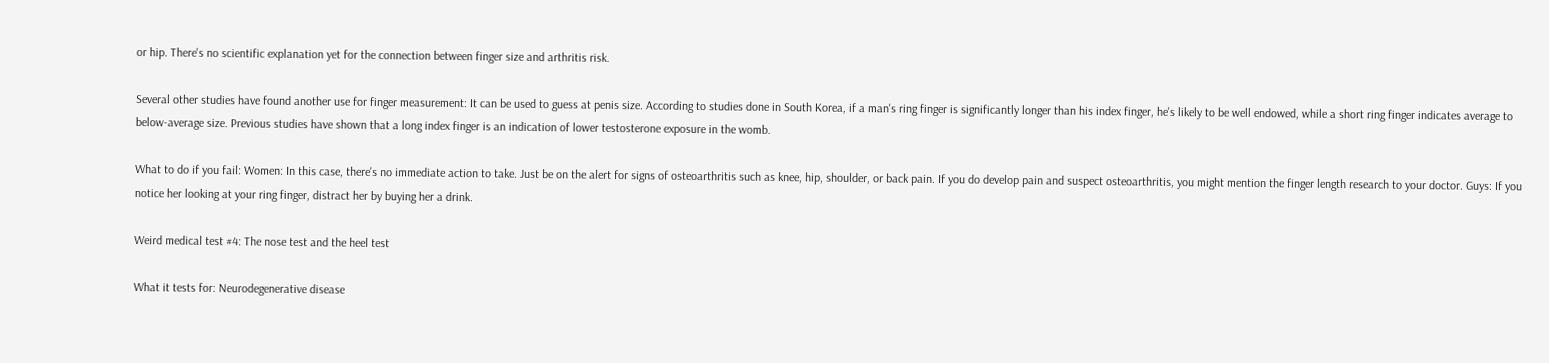or hip. There's no scientific explanation yet for the connection between finger size and arthritis risk.

Several other studies have found another use for finger measurement: It can be used to guess at penis size. According to studies done in South Korea, if a man's ring finger is significantly longer than his index finger, he's likely to be well endowed, while a short ring finger indicates average to below-average size. Previous studies have shown that a long index finger is an indication of lower testosterone exposure in the womb.

What to do if you fail: Women: In this case, there's no immediate action to take. Just be on the alert for signs of osteoarthritis such as knee, hip, shoulder, or back pain. If you do develop pain and suspect osteoarthritis, you might mention the finger length research to your doctor. Guys: If you notice her looking at your ring finger, distract her by buying her a drink.

Weird medical test #4: The nose test and the heel test

What it tests for: Neurodegenerative disease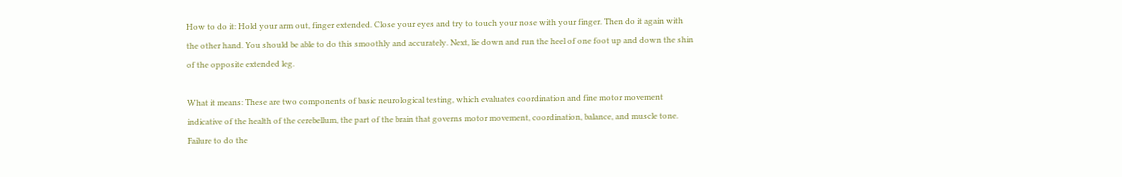How to do it: Hold your arm out, finger extended. Close your eyes and try to touch your nose with your finger. Then do it again with the other hand. You should be able to do this smoothly and accurately. Next, lie down and run the heel of one foot up and down the shin of the opposite extended leg.

What it means: These are two components of basic neurological testing, which evaluates coordination and fine motor movement indicative of the health of the cerebellum, the part of the brain that governs motor movement, coordination, balance, and muscle tone. Failure to do the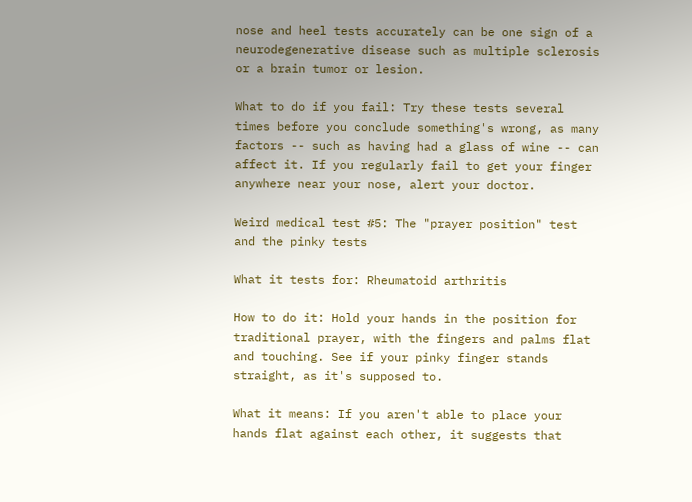nose and heel tests accurately can be one sign of a neurodegenerative disease such as multiple sclerosis or a brain tumor or lesion.

What to do if you fail: Try these tests several times before you conclude something's wrong, as many factors -- such as having had a glass of wine -- can affect it. If you regularly fail to get your finger anywhere near your nose, alert your doctor.

Weird medical test #5: The "prayer position" test and the pinky tests

What it tests for: Rheumatoid arthritis

How to do it: Hold your hands in the position for traditional prayer, with the fingers and palms flat and touching. See if your pinky finger stands straight, as it's supposed to.

What it means: If you aren't able to place your hands flat against each other, it suggests that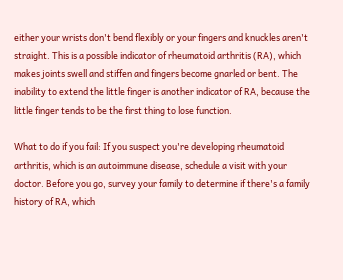either your wrists don't bend flexibly or your fingers and knuckles aren't straight. This is a possible indicator of rheumatoid arthritis (RA), which makes joints swell and stiffen and fingers become gnarled or bent. The inability to extend the little finger is another indicator of RA, because the little finger tends to be the first thing to lose function.

What to do if you fail: If you suspect you're developing rheumatoid arthritis, which is an autoimmune disease, schedule a visit with your doctor. Before you go, survey your family to determine if there's a family history of RA, which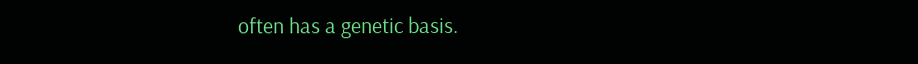often has a genetic basis.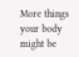More things your body might be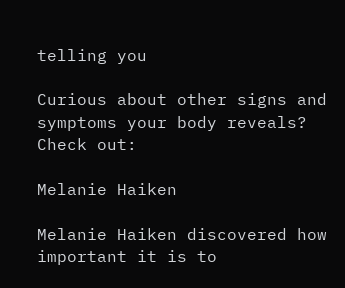telling you

Curious about other signs and symptoms your body reveals? Check out:

Melanie Haiken

Melanie Haiken discovered how important it is to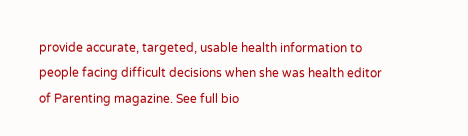provide accurate, targeted, usable health information to people facing difficult decisions when she was health editor of Parenting magazine. See full bio